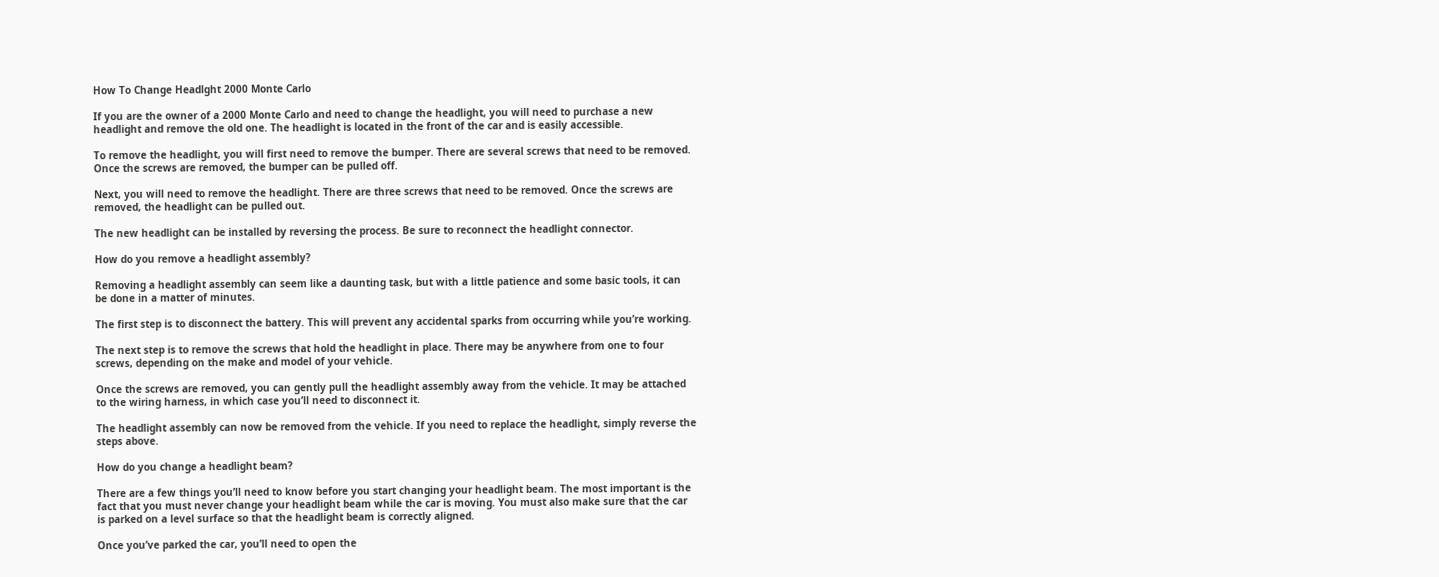How To Change Headlght 2000 Monte Carlo

If you are the owner of a 2000 Monte Carlo and need to change the headlight, you will need to purchase a new headlight and remove the old one. The headlight is located in the front of the car and is easily accessible.

To remove the headlight, you will first need to remove the bumper. There are several screws that need to be removed. Once the screws are removed, the bumper can be pulled off.

Next, you will need to remove the headlight. There are three screws that need to be removed. Once the screws are removed, the headlight can be pulled out.

The new headlight can be installed by reversing the process. Be sure to reconnect the headlight connector.

How do you remove a headlight assembly?

Removing a headlight assembly can seem like a daunting task, but with a little patience and some basic tools, it can be done in a matter of minutes.

The first step is to disconnect the battery. This will prevent any accidental sparks from occurring while you’re working.

The next step is to remove the screws that hold the headlight in place. There may be anywhere from one to four screws, depending on the make and model of your vehicle.

Once the screws are removed, you can gently pull the headlight assembly away from the vehicle. It may be attached to the wiring harness, in which case you’ll need to disconnect it.

The headlight assembly can now be removed from the vehicle. If you need to replace the headlight, simply reverse the steps above.

How do you change a headlight beam?

There are a few things you’ll need to know before you start changing your headlight beam. The most important is the fact that you must never change your headlight beam while the car is moving. You must also make sure that the car is parked on a level surface so that the headlight beam is correctly aligned.

Once you’ve parked the car, you’ll need to open the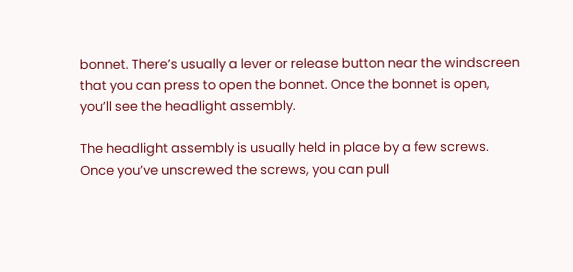bonnet. There’s usually a lever or release button near the windscreen that you can press to open the bonnet. Once the bonnet is open, you’ll see the headlight assembly.

The headlight assembly is usually held in place by a few screws. Once you’ve unscrewed the screws, you can pull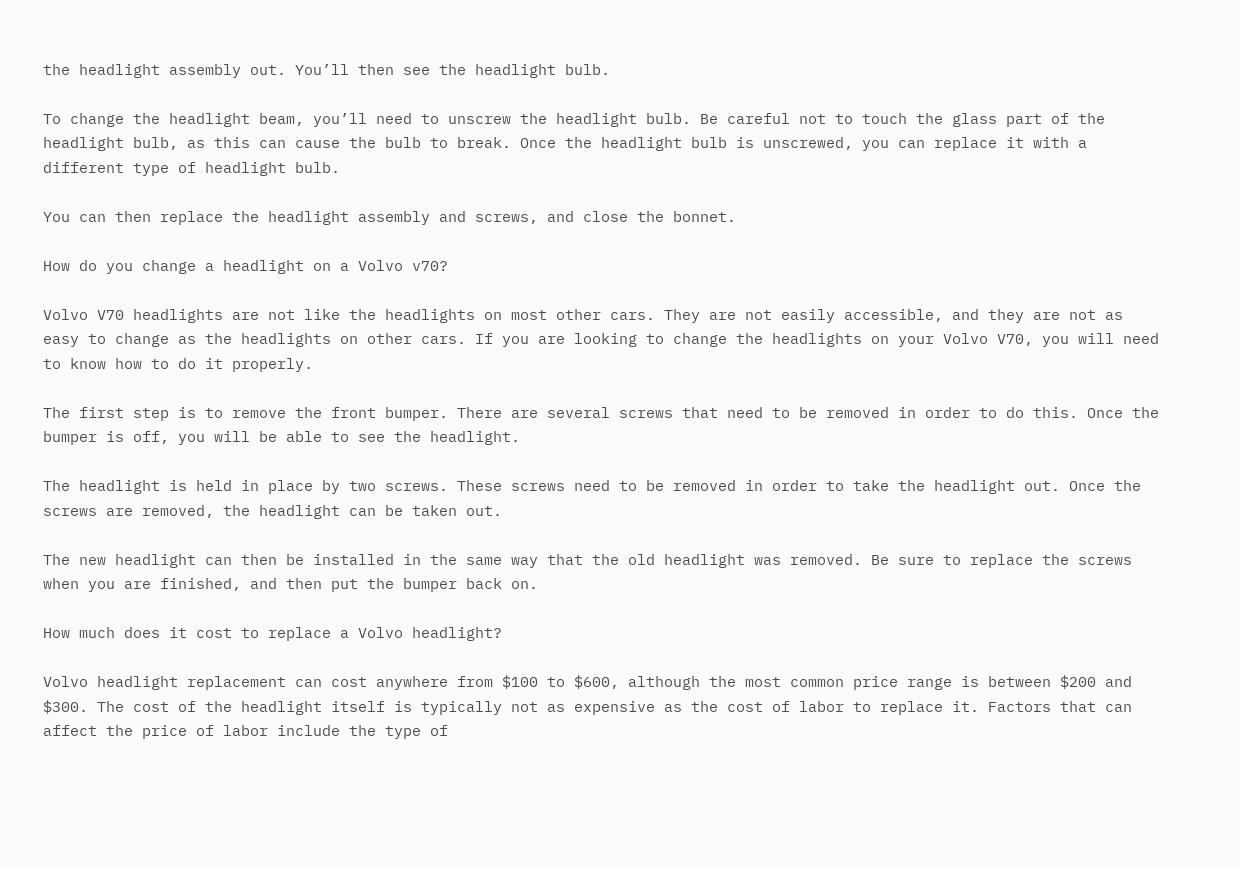the headlight assembly out. You’ll then see the headlight bulb.

To change the headlight beam, you’ll need to unscrew the headlight bulb. Be careful not to touch the glass part of the headlight bulb, as this can cause the bulb to break. Once the headlight bulb is unscrewed, you can replace it with a different type of headlight bulb.

You can then replace the headlight assembly and screws, and close the bonnet.

How do you change a headlight on a Volvo v70?

Volvo V70 headlights are not like the headlights on most other cars. They are not easily accessible, and they are not as easy to change as the headlights on other cars. If you are looking to change the headlights on your Volvo V70, you will need to know how to do it properly.

The first step is to remove the front bumper. There are several screws that need to be removed in order to do this. Once the bumper is off, you will be able to see the headlight.

The headlight is held in place by two screws. These screws need to be removed in order to take the headlight out. Once the screws are removed, the headlight can be taken out.

The new headlight can then be installed in the same way that the old headlight was removed. Be sure to replace the screws when you are finished, and then put the bumper back on.

How much does it cost to replace a Volvo headlight?

Volvo headlight replacement can cost anywhere from $100 to $600, although the most common price range is between $200 and $300. The cost of the headlight itself is typically not as expensive as the cost of labor to replace it. Factors that can affect the price of labor include the type of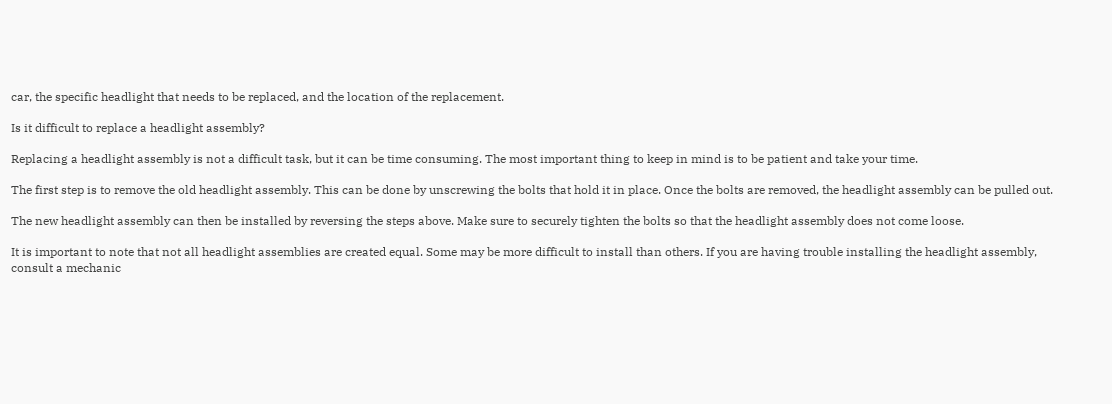car, the specific headlight that needs to be replaced, and the location of the replacement.

Is it difficult to replace a headlight assembly?

Replacing a headlight assembly is not a difficult task, but it can be time consuming. The most important thing to keep in mind is to be patient and take your time.

The first step is to remove the old headlight assembly. This can be done by unscrewing the bolts that hold it in place. Once the bolts are removed, the headlight assembly can be pulled out.

The new headlight assembly can then be installed by reversing the steps above. Make sure to securely tighten the bolts so that the headlight assembly does not come loose.

It is important to note that not all headlight assemblies are created equal. Some may be more difficult to install than others. If you are having trouble installing the headlight assembly, consult a mechanic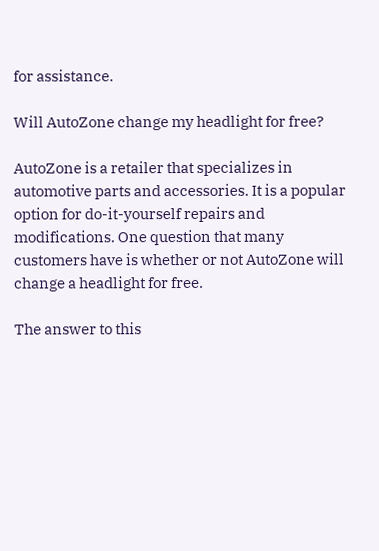for assistance.

Will AutoZone change my headlight for free?

AutoZone is a retailer that specializes in automotive parts and accessories. It is a popular option for do-it-yourself repairs and modifications. One question that many customers have is whether or not AutoZone will change a headlight for free.

The answer to this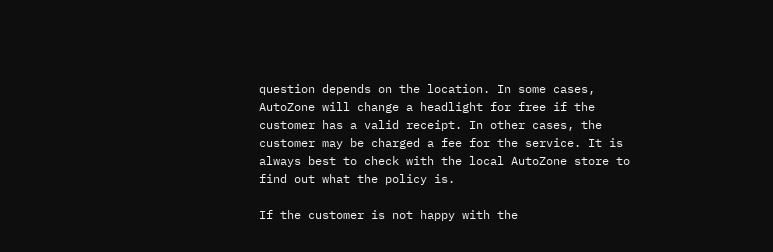question depends on the location. In some cases, AutoZone will change a headlight for free if the customer has a valid receipt. In other cases, the customer may be charged a fee for the service. It is always best to check with the local AutoZone store to find out what the policy is.

If the customer is not happy with the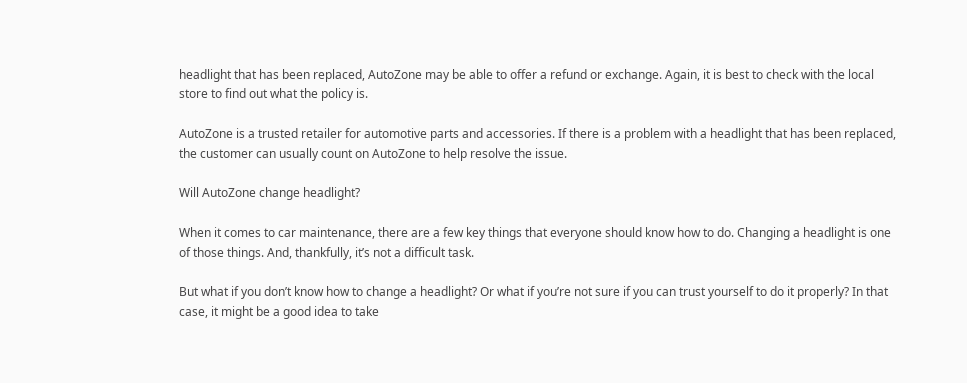headlight that has been replaced, AutoZone may be able to offer a refund or exchange. Again, it is best to check with the local store to find out what the policy is.

AutoZone is a trusted retailer for automotive parts and accessories. If there is a problem with a headlight that has been replaced, the customer can usually count on AutoZone to help resolve the issue.

Will AutoZone change headlight?

When it comes to car maintenance, there are a few key things that everyone should know how to do. Changing a headlight is one of those things. And, thankfully, it’s not a difficult task.

But what if you don’t know how to change a headlight? Or what if you’re not sure if you can trust yourself to do it properly? In that case, it might be a good idea to take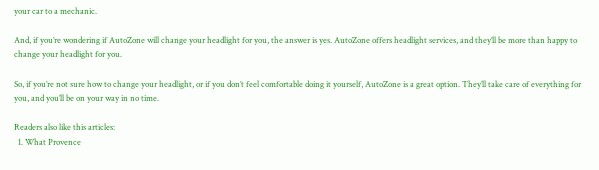your car to a mechanic.

And, if you’re wondering if AutoZone will change your headlight for you, the answer is yes. AutoZone offers headlight services, and they’ll be more than happy to change your headlight for you.

So, if you’re not sure how to change your headlight, or if you don’t feel comfortable doing it yourself, AutoZone is a great option. They’ll take care of everything for you, and you’ll be on your way in no time.

Readers also like this articles:
  1. What Provence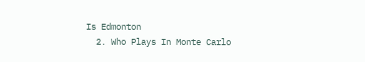Is Edmonton
  2. Who Plays In Monte Carlo